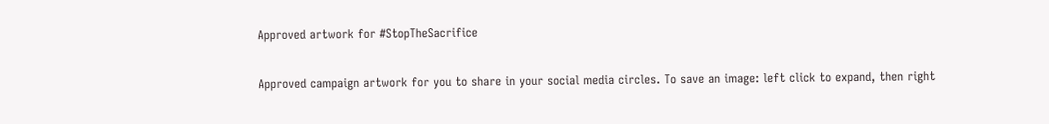Approved artwork for #StopTheSacrifice

Approved campaign artwork for you to share in your social media circles. To save an image: left click to expand, then right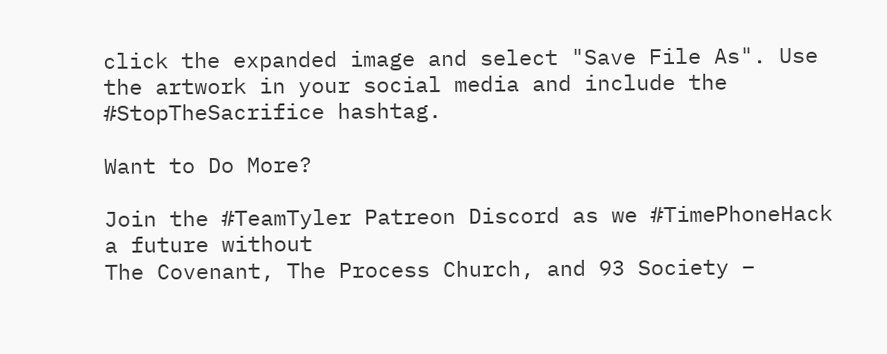click the expanded image and select "Save File As". Use the artwork in your social media and include the #StopTheSacrifice hashtag.

Want to Do More?

Join the #TeamTyler Patreon Discord as we #TimePhoneHack a future without
The Covenant, The Process Church, and 93 Society –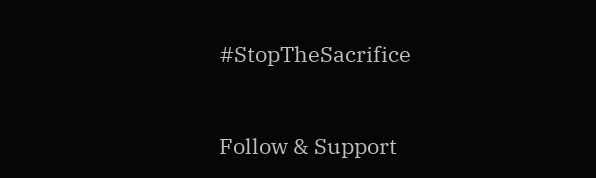#StopTheSacrifice


Follow & Support